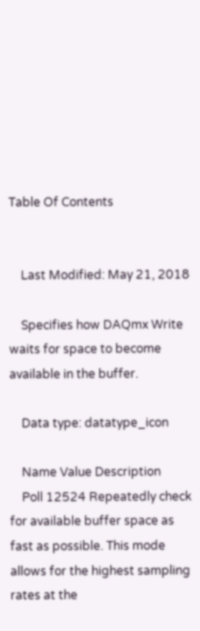Table Of Contents


    Last Modified: May 21, 2018

    Specifies how DAQmx Write waits for space to become available in the buffer.

    Data type: datatype_icon

    Name Value Description
    Poll 12524 Repeatedly check for available buffer space as fast as possible. This mode allows for the highest sampling rates at the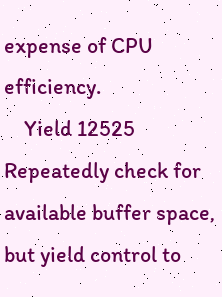expense of CPU efficiency.
    Yield 12525 Repeatedly check for available buffer space, but yield control to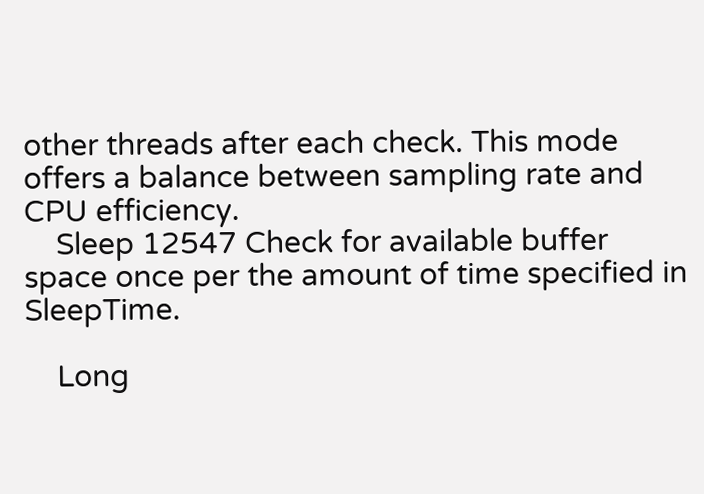other threads after each check. This mode offers a balance between sampling rate and CPU efficiency.
    Sleep 12547 Check for available buffer space once per the amount of time specified in SleepTime.

    Long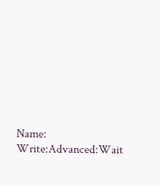Name: Write:Advanced:Wait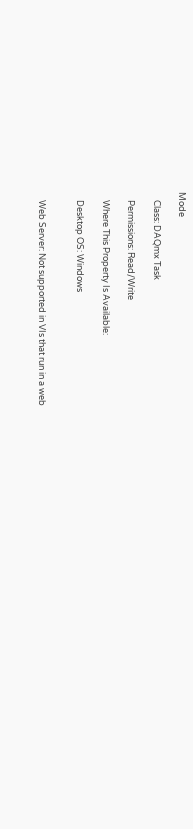Mode

    Class: DAQmx Task

    Permissions: Read/Write

    Where This Property Is Available:

    Desktop OS: Windows


    Web Server: Not supported in VIs that run in a web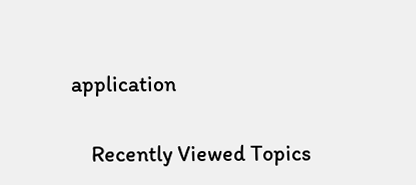application

    Recently Viewed Topics